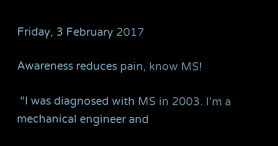Friday, 3 February 2017

Awareness reduces pain, know MS!

 “I was diagnosed with MS in 2003. I’m a mechanical engineer and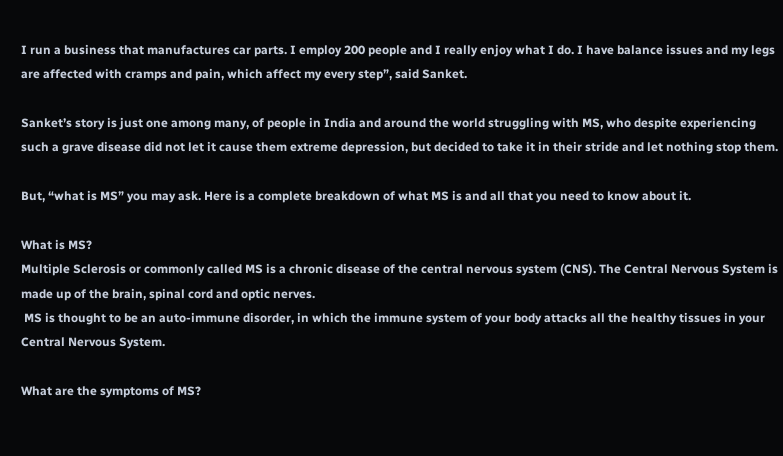I run a business that manufactures car parts. I employ 200 people and I really enjoy what I do. I have balance issues and my legs are affected with cramps and pain, which affect my every step”, said Sanket.

Sanket’s story is just one among many, of people in India and around the world struggling with MS, who despite experiencing such a grave disease did not let it cause them extreme depression, but decided to take it in their stride and let nothing stop them.

But, “what is MS” you may ask. Here is a complete breakdown of what MS is and all that you need to know about it.

What is MS?
Multiple Sclerosis or commonly called MS is a chronic disease of the central nervous system (CNS). The Central Nervous System is made up of the brain, spinal cord and optic nerves.
 MS is thought to be an auto-immune disorder, in which the immune system of your body attacks all the healthy tissues in your Central Nervous System.

What are the symptoms of MS?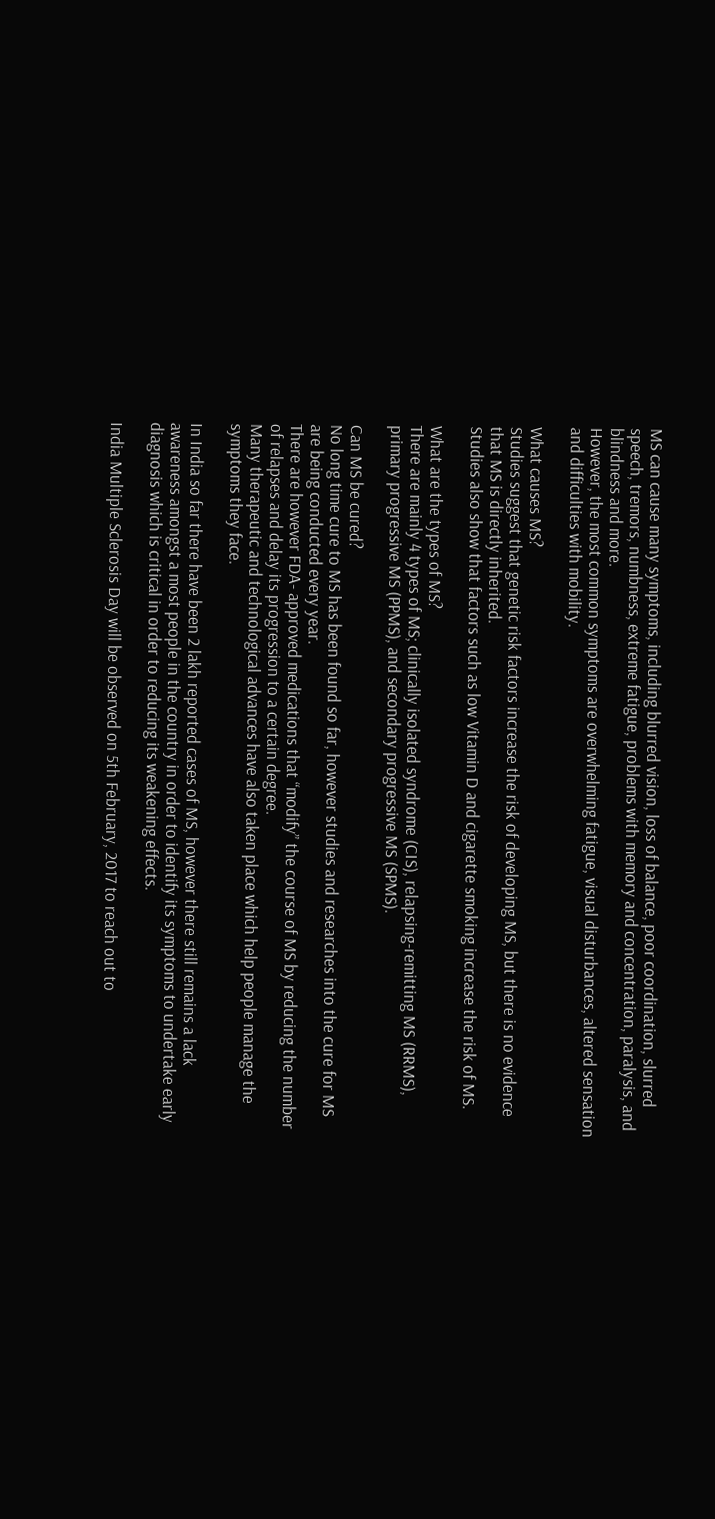MS can cause many symptoms, including blurred vision, loss of balance, poor coordination, slurred speech, tremors, numbness, extreme fatigue, problems with memory and concentration, paralysis, and blindness and more.
However, the most common symptoms are overwhelming fatigue, visual disturbances, altered sensation and difficulties with mobility.

What causes MS?
Studies suggest that genetic risk factors increase the risk of developing MS, but there is no evidence that MS is directly inherited.
Studies also show that factors such as low Vitamin D and cigarette smoking increase the risk of MS.

What are the types of MS?
There are mainly 4 types of MS; clinically isolated syndrome (CIS), relapsing-remitting MS (RRMS), primary progressive MS (PPMS), and secondary progressive MS (SPMS).

Can MS be cured?
No long time cure to MS has been found so far, however studies and researches into the cure for MS are being conducted every year.
There are however FDA- approved medications that “modify” the course of MS by reducing the number of relapses and delay its progression to a certain degree.
Many therapeutic and technological advances have also taken place which help people manage the symptoms they face.

In India so far there have been 2 lakh reported cases of MS, however there still remains a lack awareness amongst a most people in the country in order to identify its symptoms to undertake early diagnosis which is critical in order to reducing its weakening effects.

India Multiple Sclerosis Day will be observed on 5th February, 2017 to reach out to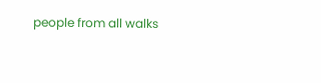people from all walks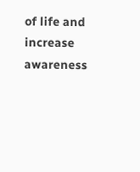of life and increase awareness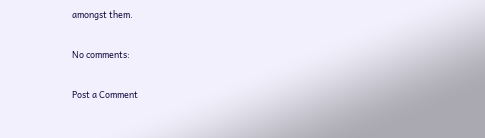amongst them.

No comments:

Post a Comment